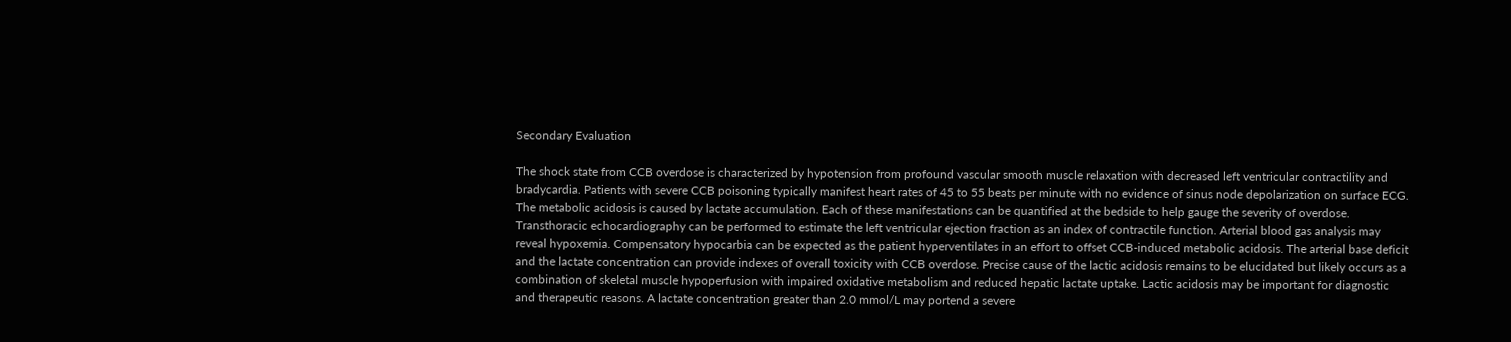Secondary Evaluation

The shock state from CCB overdose is characterized by hypotension from profound vascular smooth muscle relaxation with decreased left ventricular contractility and bradycardia. Patients with severe CCB poisoning typically manifest heart rates of 45 to 55 beats per minute with no evidence of sinus node depolarization on surface ECG. The metabolic acidosis is caused by lactate accumulation. Each of these manifestations can be quantified at the bedside to help gauge the severity of overdose. Transthoracic echocardiography can be performed to estimate the left ventricular ejection fraction as an index of contractile function. Arterial blood gas analysis may reveal hypoxemia. Compensatory hypocarbia can be expected as the patient hyperventilates in an effort to offset CCB-induced metabolic acidosis. The arterial base deficit and the lactate concentration can provide indexes of overall toxicity with CCB overdose. Precise cause of the lactic acidosis remains to be elucidated but likely occurs as a combination of skeletal muscle hypoperfusion with impaired oxidative metabolism and reduced hepatic lactate uptake. Lactic acidosis may be important for diagnostic and therapeutic reasons. A lactate concentration greater than 2.0 mmol/L may portend a severe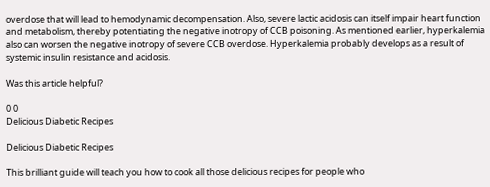overdose that will lead to hemodynamic decompensation. Also, severe lactic acidosis can itself impair heart function and metabolism, thereby potentiating the negative inotropy of CCB poisoning. As mentioned earlier, hyperkalemia also can worsen the negative inotropy of severe CCB overdose. Hyperkalemia probably develops as a result of systemic insulin resistance and acidosis.

Was this article helpful?

0 0
Delicious Diabetic Recipes

Delicious Diabetic Recipes

This brilliant guide will teach you how to cook all those delicious recipes for people who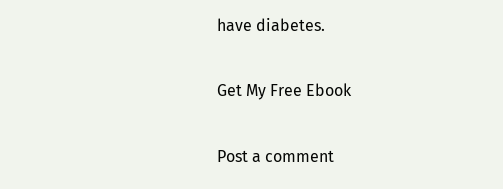have diabetes.

Get My Free Ebook

Post a comment